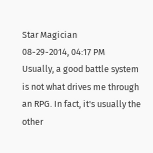Star Magician
08-29-2014, 04:17 PM
Usually, a good battle system is not what drives me through an RPG. In fact, it's usually the other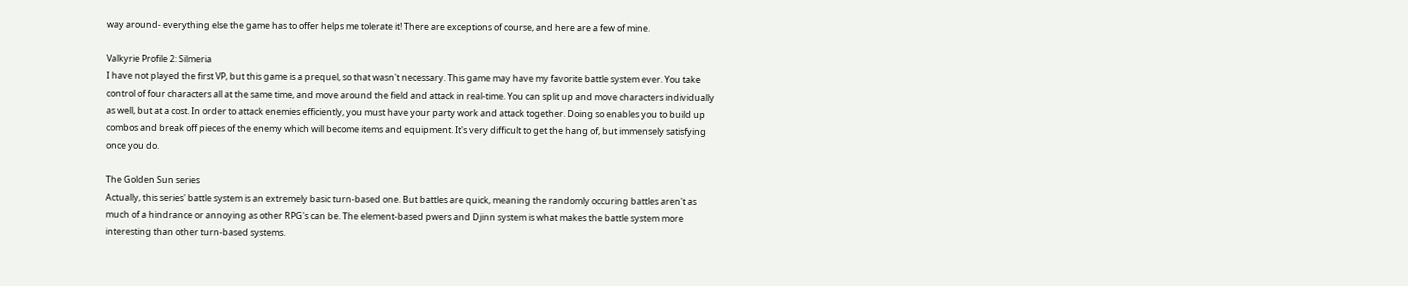way around- everything else the game has to offer helps me tolerate it! There are exceptions of course, and here are a few of mine.

Valkyrie Profile 2: Silmeria
I have not played the first VP, but this game is a prequel, so that wasn't necessary. This game may have my favorite battle system ever. You take control of four characters all at the same time, and move around the field and attack in real-time. You can split up and move characters individually as well, but at a cost. In order to attack enemies efficiently, you must have your party work and attack together. Doing so enables you to build up combos and break off pieces of the enemy which will become items and equipment. It's very difficult to get the hang of, but immensely satisfying once you do.

The Golden Sun series
Actually, this series' battle system is an extremely basic turn-based one. But battles are quick, meaning the randomly occuring battles aren't as much of a hindrance or annoying as other RPG's can be. The element-based pwers and Djinn system is what makes the battle system more interesting than other turn-based systems.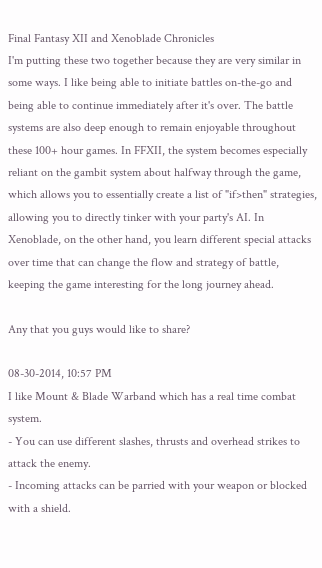Final Fantasy XII and Xenoblade Chronicles
I'm putting these two together because they are very similar in some ways. I like being able to initiate battles on-the-go and being able to continue immediately after it's over. The battle systems are also deep enough to remain enjoyable throughout these 100+ hour games. In FFXII, the system becomes especially reliant on the gambit system about halfway through the game, which allows you to essentially create a list of "if>then" strategies, allowing you to directly tinker with your party's AI. In Xenoblade, on the other hand, you learn different special attacks over time that can change the flow and strategy of battle, keeping the game interesting for the long journey ahead.

Any that you guys would like to share?

08-30-2014, 10:57 PM
I like Mount & Blade Warband which has a real time combat system.
- You can use different slashes, thrusts and overhead strikes to attack the enemy.
- Incoming attacks can be parried with your weapon or blocked with a shield.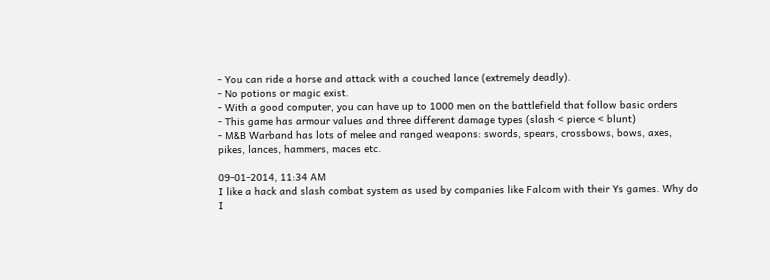- You can ride a horse and attack with a couched lance (extremely deadly).
- No potions or magic exist.
- With a good computer, you can have up to 1000 men on the battlefield that follow basic orders
- This game has armour values and three different damage types (slash < pierce < blunt)
- M&B Warband has lots of melee and ranged weapons: swords, spears, crossbows, bows, axes, pikes, lances, hammers, maces etc.

09-01-2014, 11:34 AM
I like a hack and slash combat system as used by companies like Falcom with their Ys games. Why do I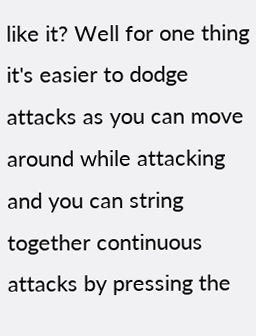like it? Well for one thing it's easier to dodge attacks as you can move around while attacking and you can string together continuous attacks by pressing the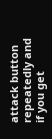attack button repeatedly and if you get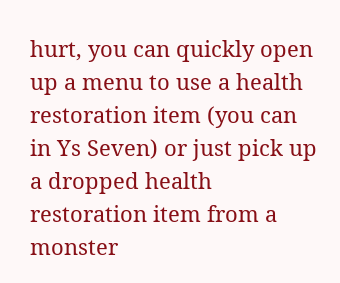hurt, you can quickly open up a menu to use a health restoration item (you can in Ys Seven) or just pick up a dropped health restoration item from a monster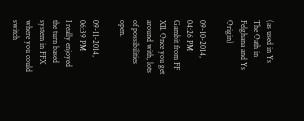(as used in Ys The Oath in Felghana and Ys Origin)

09-10-2014, 04:26 PM
Gambit from FF XII. Once you get around with, lots of possibilities open.

09-11-2014, 06:39 PM
I really enjoyed the turn based system in FFX where you could switch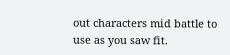out characters mid battle to use as you saw fit.